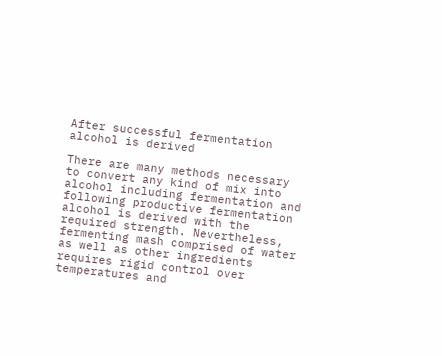After successful fermentation alcohol is derived

There are many methods necessary to convert any kind of mix into alcohol including fermentation and following productive fermentation alcohol is derived with the required strength. Nevertheless, fermenting mash comprised of water as well as other ingredients requires rigid control over temperatures and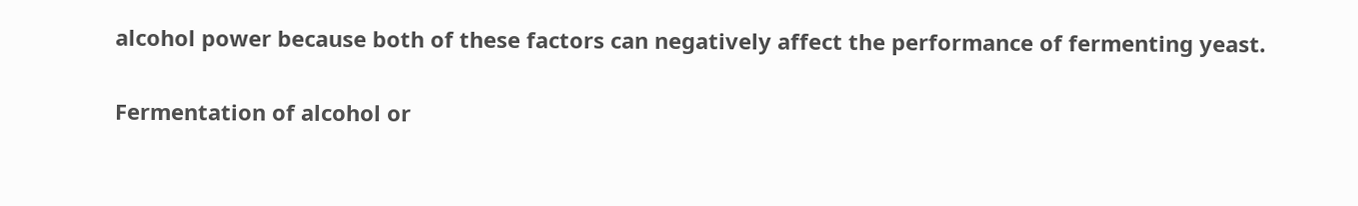alcohol power because both of these factors can negatively affect the performance of fermenting yeast.

Fermentation of alcohol or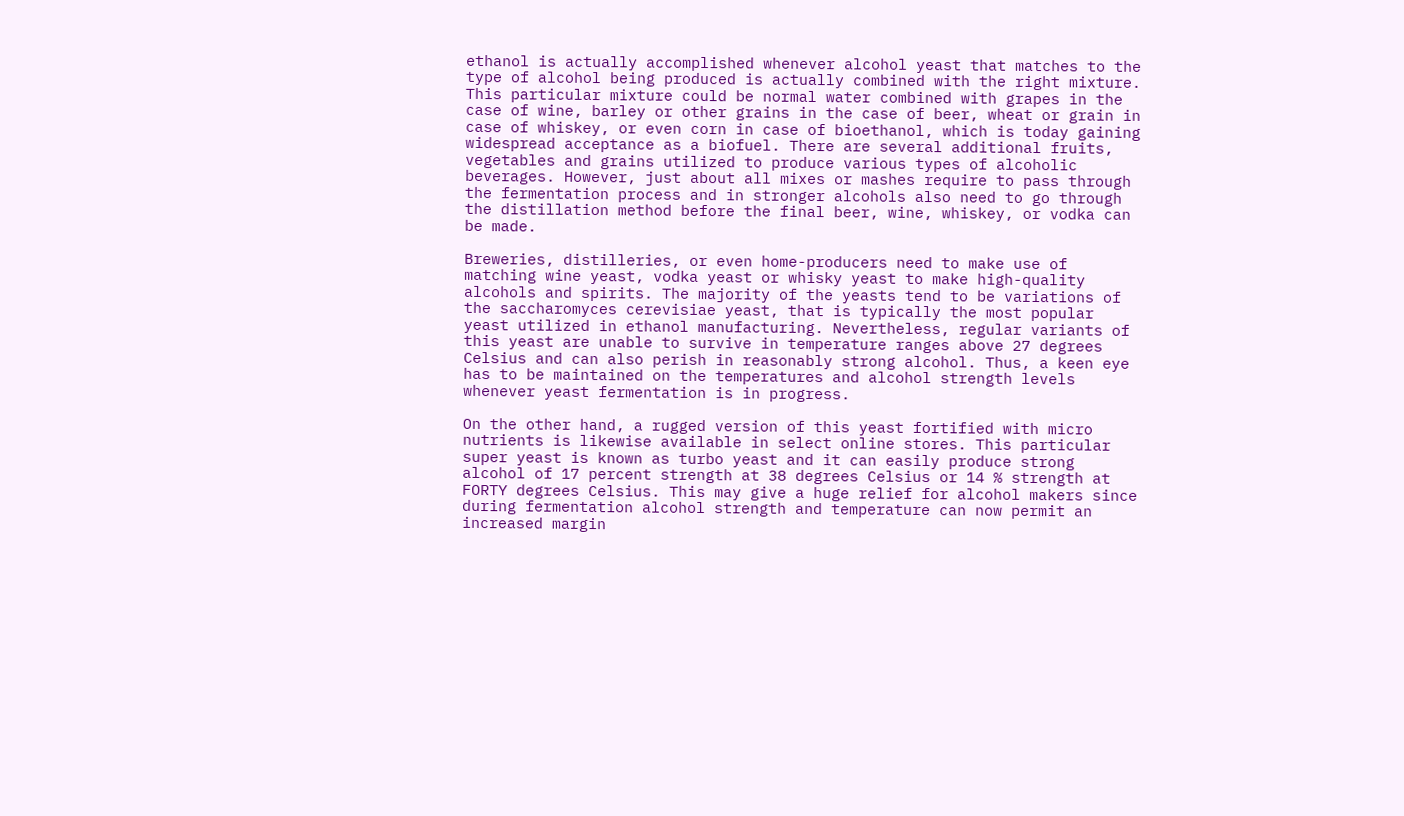ethanol is actually accomplished whenever alcohol yeast that matches to the type of alcohol being produced is actually combined with the right mixture. This particular mixture could be normal water combined with grapes in the case of wine, barley or other grains in the case of beer, wheat or grain in case of whiskey, or even corn in case of bioethanol, which is today gaining widespread acceptance as a biofuel. There are several additional fruits, vegetables and grains utilized to produce various types of alcoholic beverages. However, just about all mixes or mashes require to pass through the fermentation process and in stronger alcohols also need to go through the distillation method before the final beer, wine, whiskey, or vodka can be made.

Breweries, distilleries, or even home-producers need to make use of matching wine yeast, vodka yeast or whisky yeast to make high-quality alcohols and spirits. The majority of the yeasts tend to be variations of the saccharomyces cerevisiae yeast, that is typically the most popular yeast utilized in ethanol manufacturing. Nevertheless, regular variants of this yeast are unable to survive in temperature ranges above 27 degrees Celsius and can also perish in reasonably strong alcohol. Thus, a keen eye has to be maintained on the temperatures and alcohol strength levels whenever yeast fermentation is in progress.

On the other hand, a rugged version of this yeast fortified with micro nutrients is likewise available in select online stores. This particular super yeast is known as turbo yeast and it can easily produce strong alcohol of 17 percent strength at 38 degrees Celsius or 14 % strength at FORTY degrees Celsius. This may give a huge relief for alcohol makers since during fermentation alcohol strength and temperature can now permit an increased margin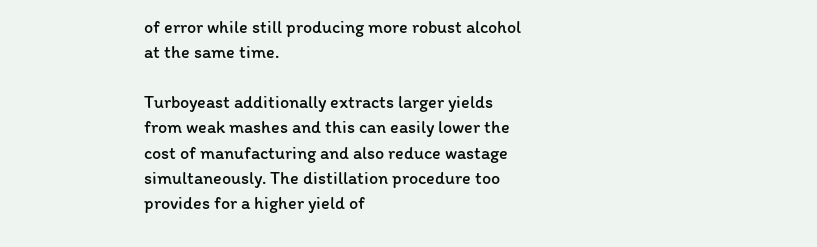of error while still producing more robust alcohol at the same time.

Turboyeast additionally extracts larger yields from weak mashes and this can easily lower the cost of manufacturing and also reduce wastage simultaneously. The distillation procedure too provides for a higher yield of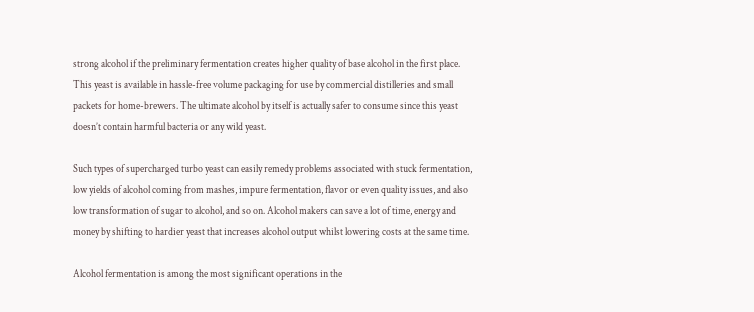strong alcohol if the preliminary fermentation creates higher quality of base alcohol in the first place. This yeast is available in hassle-free volume packaging for use by commercial distilleries and small packets for home-brewers. The ultimate alcohol by itself is actually safer to consume since this yeast doesn’t contain harmful bacteria or any wild yeast.

Such types of supercharged turbo yeast can easily remedy problems associated with stuck fermentation, low yields of alcohol coming from mashes, impure fermentation, flavor or even quality issues, and also low transformation of sugar to alcohol, and so on. Alcohol makers can save a lot of time, energy and money by shifting to hardier yeast that increases alcohol output whilst lowering costs at the same time.

Alcohol fermentation is among the most significant operations in the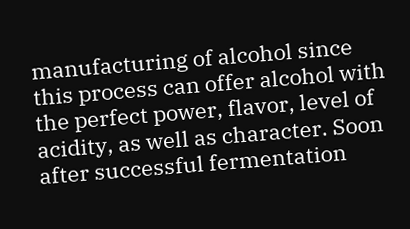manufacturing of alcohol since this process can offer alcohol with the perfect power, flavor, level of acidity, as well as character. Soon after successful fermentation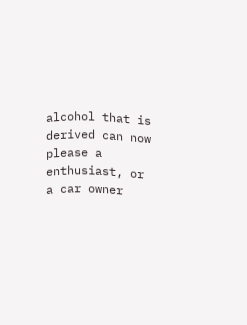alcohol that is derived can now please a enthusiast, or a car owner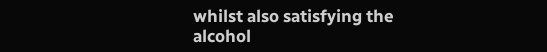whilst also satisfying the alcohol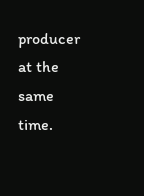producer at the same time.